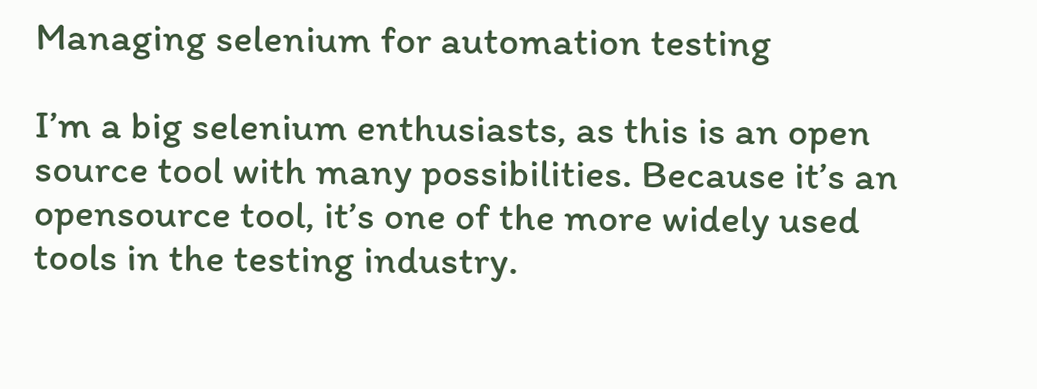Managing selenium for automation testing

I’m a big selenium enthusiasts, as this is an open source tool with many possibilities. Because it’s an opensource tool, it’s one of the more widely used tools in the testing industry.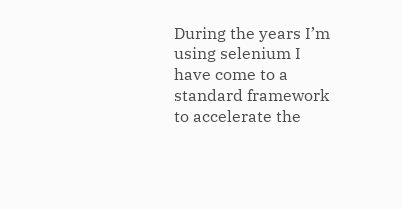During the years I’m using selenium I have come to a standard framework to accelerate the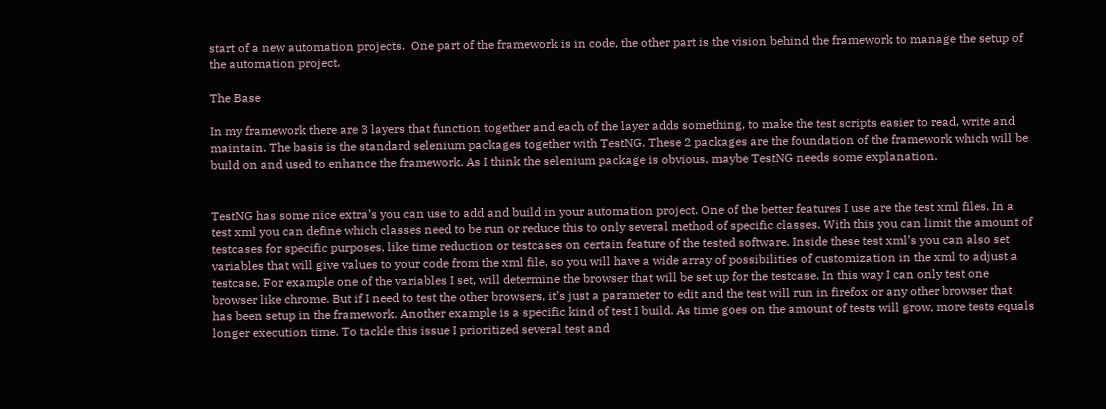start of a new automation projects.  One part of the framework is in code, the other part is the vision behind the framework to manage the setup of the automation project.

The Base

In my framework there are 3 layers that function together and each of the layer adds something, to make the test scripts easier to read, write and maintain. The basis is the standard selenium packages together with TestNG. These 2 packages are the foundation of the framework which will be build on and used to enhance the framework. As I think the selenium package is obvious, maybe TestNG needs some explanation.


TestNG has some nice extra’s you can use to add and build in your automation project. One of the better features I use are the test xml files. In a test xml you can define which classes need to be run or reduce this to only several method of specific classes. With this you can limit the amount of testcases for specific purposes, like time reduction or testcases on certain feature of the tested software. Inside these test xml’s you can also set variables that will give values to your code from the xml file, so you will have a wide array of possibilities of customization in the xml to adjust a testcase. For example one of the variables I set, will determine the browser that will be set up for the testcase. In this way I can only test one browser like chrome. But if I need to test the other browsers, it’s just a parameter to edit and the test will run in firefox or any other browser that has been setup in the framework. Another example is a specific kind of test I build. As time goes on the amount of tests will grow, more tests equals longer execution time. To tackle this issue I prioritized several test and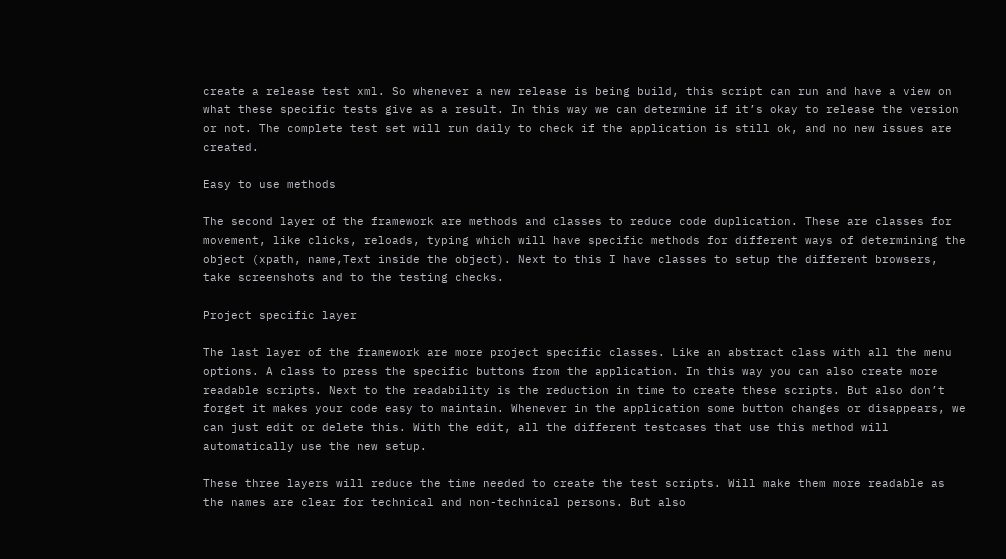create a release test xml. So whenever a new release is being build, this script can run and have a view on what these specific tests give as a result. In this way we can determine if it’s okay to release the version or not. The complete test set will run daily to check if the application is still ok, and no new issues are created.

Easy to use methods

The second layer of the framework are methods and classes to reduce code duplication. These are classes for movement, like clicks, reloads, typing which will have specific methods for different ways of determining the object (xpath, name,Text inside the object). Next to this I have classes to setup the different browsers, take screenshots and to the testing checks.

Project specific layer

The last layer of the framework are more project specific classes. Like an abstract class with all the menu options. A class to press the specific buttons from the application. In this way you can also create more readable scripts. Next to the readability is the reduction in time to create these scripts. But also don’t forget it makes your code easy to maintain. Whenever in the application some button changes or disappears, we can just edit or delete this. With the edit, all the different testcases that use this method will automatically use the new setup.

These three layers will reduce the time needed to create the test scripts. Will make them more readable as the names are clear for technical and non-technical persons. But also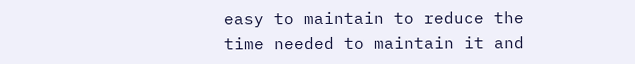easy to maintain to reduce the time needed to maintain it and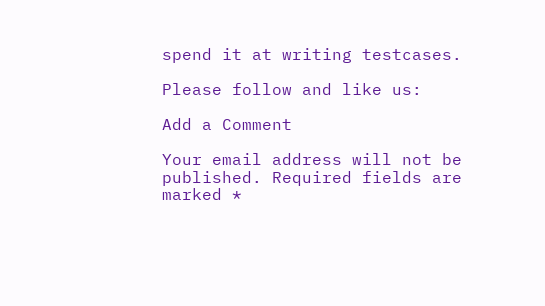spend it at writing testcases.

Please follow and like us:

Add a Comment

Your email address will not be published. Required fields are marked *